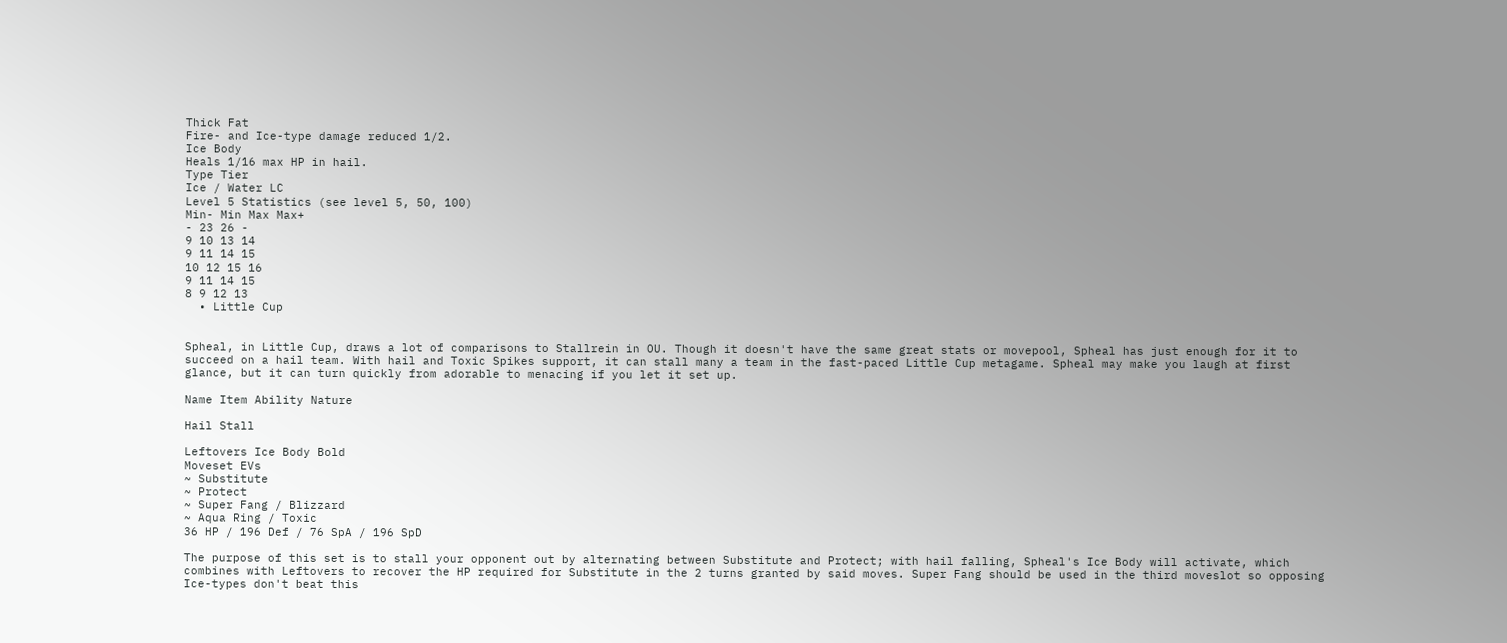Thick Fat
Fire- and Ice-type damage reduced 1/2.
Ice Body
Heals 1/16 max HP in hail.
Type Tier
Ice / Water LC
Level 5 Statistics (see level 5, 50, 100)
Min- Min Max Max+
- 23 26 -
9 10 13 14
9 11 14 15
10 12 15 16
9 11 14 15
8 9 12 13
  • Little Cup


Spheal, in Little Cup, draws a lot of comparisons to Stallrein in OU. Though it doesn't have the same great stats or movepool, Spheal has just enough for it to succeed on a hail team. With hail and Toxic Spikes support, it can stall many a team in the fast-paced Little Cup metagame. Spheal may make you laugh at first glance, but it can turn quickly from adorable to menacing if you let it set up.

Name Item Ability Nature

Hail Stall

Leftovers Ice Body Bold
Moveset EVs
~ Substitute
~ Protect
~ Super Fang / Blizzard
~ Aqua Ring / Toxic
36 HP / 196 Def / 76 SpA / 196 SpD

The purpose of this set is to stall your opponent out by alternating between Substitute and Protect; with hail falling, Spheal's Ice Body will activate, which combines with Leftovers to recover the HP required for Substitute in the 2 turns granted by said moves. Super Fang should be used in the third moveslot so opposing Ice-types don't beat this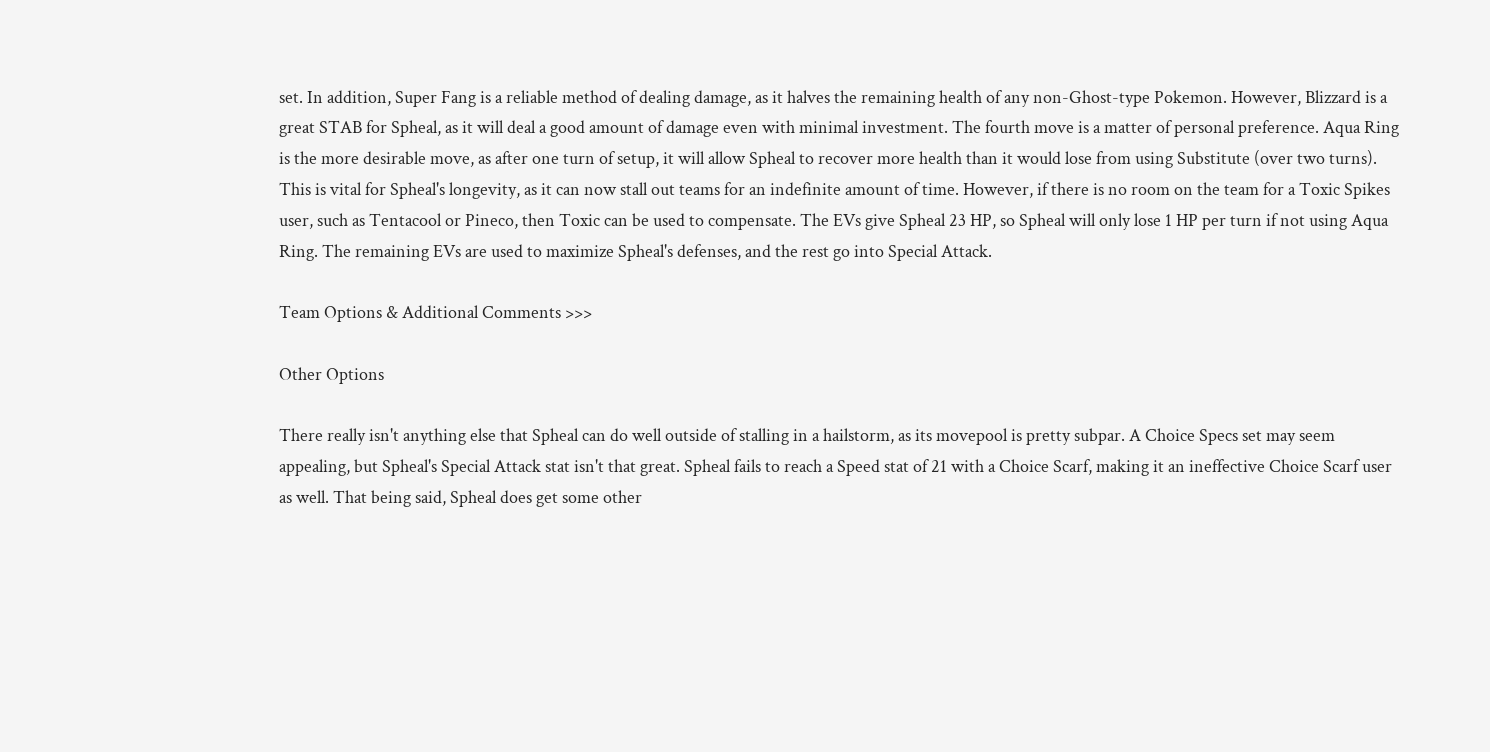set. In addition, Super Fang is a reliable method of dealing damage, as it halves the remaining health of any non-Ghost-type Pokemon. However, Blizzard is a great STAB for Spheal, as it will deal a good amount of damage even with minimal investment. The fourth move is a matter of personal preference. Aqua Ring is the more desirable move, as after one turn of setup, it will allow Spheal to recover more health than it would lose from using Substitute (over two turns). This is vital for Spheal's longevity, as it can now stall out teams for an indefinite amount of time. However, if there is no room on the team for a Toxic Spikes user, such as Tentacool or Pineco, then Toxic can be used to compensate. The EVs give Spheal 23 HP, so Spheal will only lose 1 HP per turn if not using Aqua Ring. The remaining EVs are used to maximize Spheal's defenses, and the rest go into Special Attack.

Team Options & Additional Comments >>>

Other Options

There really isn't anything else that Spheal can do well outside of stalling in a hailstorm, as its movepool is pretty subpar. A Choice Specs set may seem appealing, but Spheal's Special Attack stat isn't that great. Spheal fails to reach a Speed stat of 21 with a Choice Scarf, making it an ineffective Choice Scarf user as well. That being said, Spheal does get some other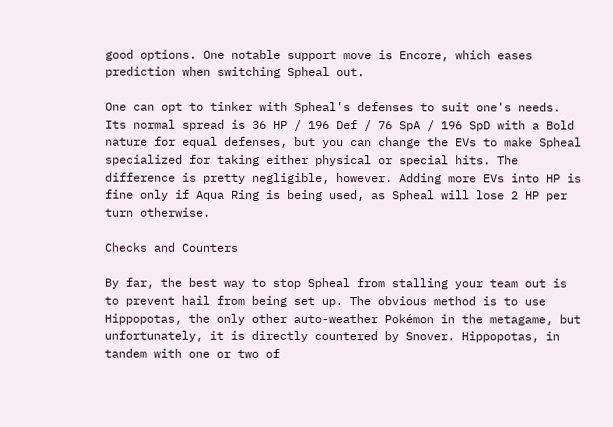good options. One notable support move is Encore, which eases prediction when switching Spheal out.

One can opt to tinker with Spheal's defenses to suit one's needs. Its normal spread is 36 HP / 196 Def / 76 SpA / 196 SpD with a Bold nature for equal defenses, but you can change the EVs to make Spheal specialized for taking either physical or special hits. The difference is pretty negligible, however. Adding more EVs into HP is fine only if Aqua Ring is being used, as Spheal will lose 2 HP per turn otherwise.

Checks and Counters

By far, the best way to stop Spheal from stalling your team out is to prevent hail from being set up. The obvious method is to use Hippopotas, the only other auto-weather Pokémon in the metagame, but unfortunately, it is directly countered by Snover. Hippopotas, in tandem with one or two of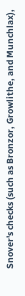Snover's checks (such as Bronzor, Growlithe, and Munchlax),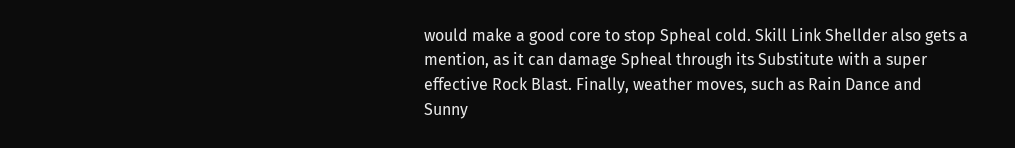would make a good core to stop Spheal cold. Skill Link Shellder also gets a mention, as it can damage Spheal through its Substitute with a super effective Rock Blast. Finally, weather moves, such as Rain Dance and Sunny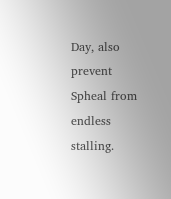Day, also prevent Spheal from endless stalling.